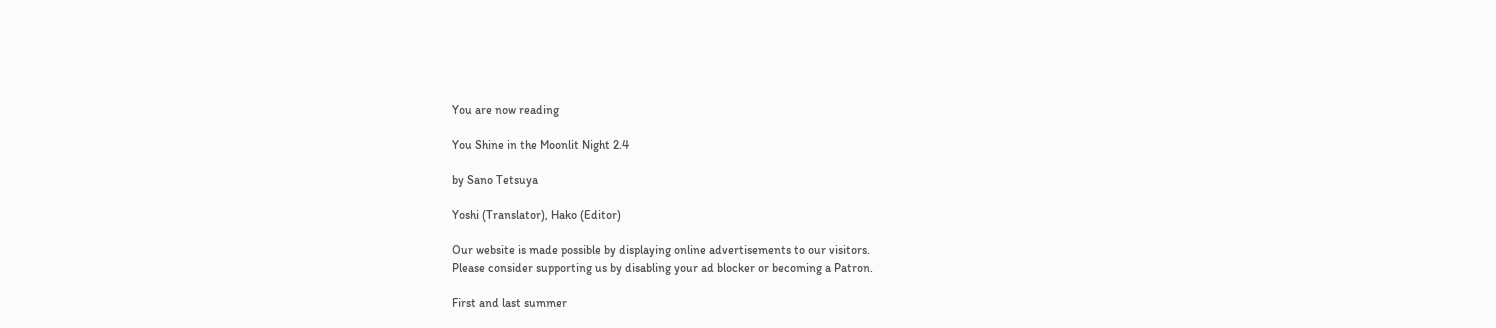You are now reading

You Shine in the Moonlit Night 2.4

by Sano Tetsuya

Yoshi (Translator), Hako (Editor)

Our website is made possible by displaying online advertisements to our visitors.
Please consider supporting us by disabling your ad blocker or becoming a Patron.

First and last summer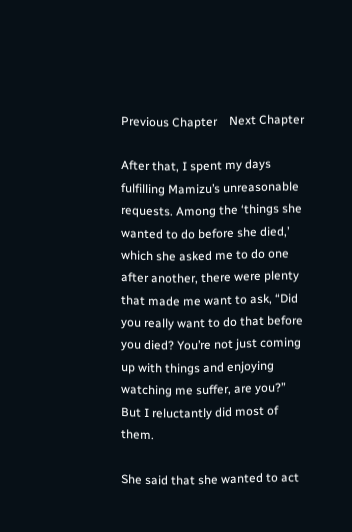Previous Chapter    Next Chapter

After that, I spent my days fulfilling Mamizu’s unreasonable requests. Among the ‘things she wanted to do before she died,’ which she asked me to do one after another, there were plenty that made me want to ask, “Did you really want to do that before you died? You’re not just coming up with things and enjoying watching me suffer, are you?” But I reluctantly did most of them.

She said that she wanted to act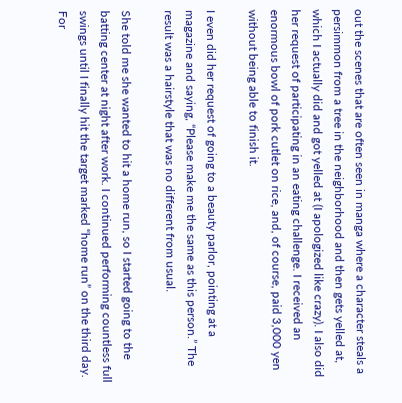out the scenes that are often seen in manga where a character steals a persimmon from a tree in the neighborhood and then gets yelled at, which I actually did and got yelled at (I apologized like crazy). I also did her request of participating in an eating challenge. I received an enormous bowl of pork cutlet on rice, and, of course, paid 3,000 yen without being able to finish it.

I even did her request of going to a beauty parlor, pointing at a magazine and saying, “Please make me the same as this person.” The result was a hairstyle that was no different from usual.

She told me she wanted to hit a home run, so I started going to the batting center at night after work. I continued performing countless full swings until I finally hit the target marked “home run” on the third day. For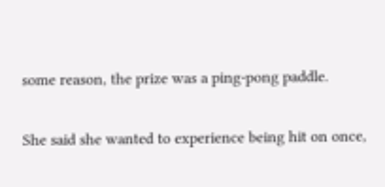some reason, the prize was a ping-pong paddle.

She said she wanted to experience being hit on once,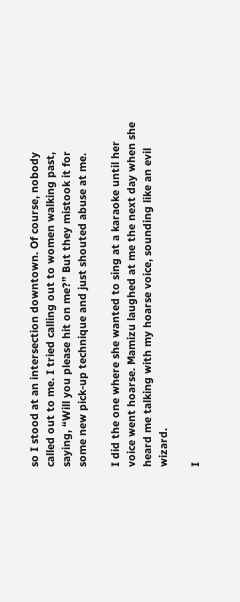so I stood at an intersection downtown. Of course, nobody called out to me. I tried calling out to women walking past, saying, “Will you please hit on me?” But they mistook it for some new pick-up technique and just shouted abuse at me.

I did the one where she wanted to sing at a karaoke until her voice went hoarse. Mamizu laughed at me the next day when she heard me talking with my hoarse voice, sounding like an evil wizard.

I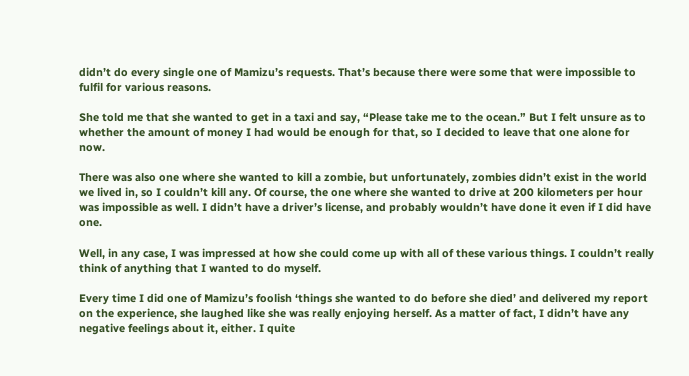didn’t do every single one of Mamizu’s requests. That’s because there were some that were impossible to fulfil for various reasons.

She told me that she wanted to get in a taxi and say, “Please take me to the ocean.” But I felt unsure as to whether the amount of money I had would be enough for that, so I decided to leave that one alone for now.

There was also one where she wanted to kill a zombie, but unfortunately, zombies didn’t exist in the world we lived in, so I couldn’t kill any. Of course, the one where she wanted to drive at 200 kilometers per hour was impossible as well. I didn’t have a driver’s license, and probably wouldn’t have done it even if I did have one.

Well, in any case, I was impressed at how she could come up with all of these various things. I couldn’t really think of anything that I wanted to do myself.

Every time I did one of Mamizu’s foolish ‘things she wanted to do before she died’ and delivered my report on the experience, she laughed like she was really enjoying herself. As a matter of fact, I didn’t have any negative feelings about it, either. I quite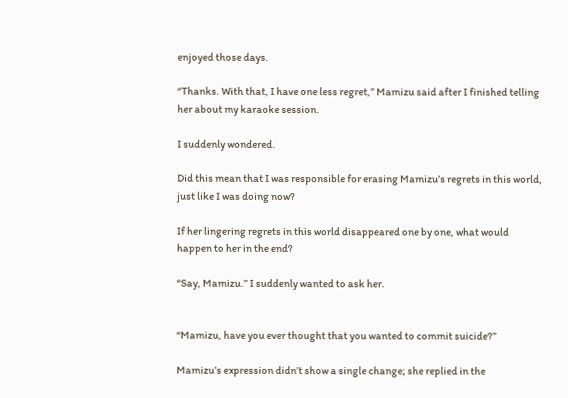enjoyed those days.

“Thanks. With that, I have one less regret,” Mamizu said after I finished telling her about my karaoke session.

I suddenly wondered.

Did this mean that I was responsible for erasing Mamizu’s regrets in this world, just like I was doing now?

If her lingering regrets in this world disappeared one by one, what would happen to her in the end?

“Say, Mamizu.” I suddenly wanted to ask her.


“Mamizu, have you ever thought that you wanted to commit suicide?”

Mamizu’s expression didn’t show a single change; she replied in the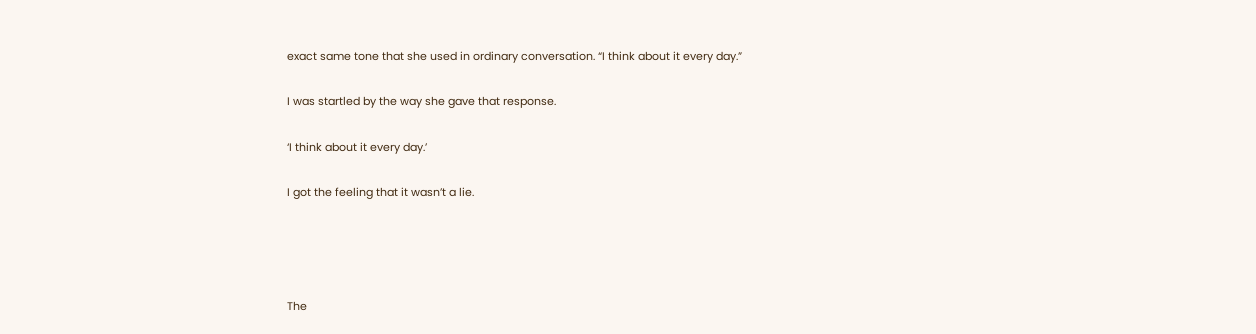exact same tone that she used in ordinary conversation. “I think about it every day.”

I was startled by the way she gave that response.

‘I think about it every day.’

I got the feeling that it wasn’t a lie.




The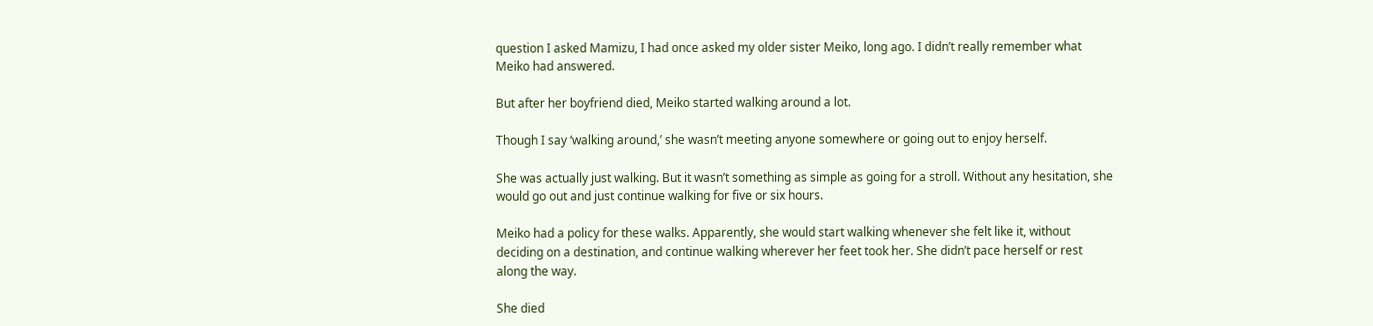question I asked Mamizu, I had once asked my older sister Meiko, long ago. I didn’t really remember what Meiko had answered.

But after her boyfriend died, Meiko started walking around a lot.

Though I say ‘walking around,’ she wasn’t meeting anyone somewhere or going out to enjoy herself.

She was actually just walking. But it wasn’t something as simple as going for a stroll. Without any hesitation, she would go out and just continue walking for five or six hours.

Meiko had a policy for these walks. Apparently, she would start walking whenever she felt like it, without deciding on a destination, and continue walking wherever her feet took her. She didn’t pace herself or rest along the way.

She died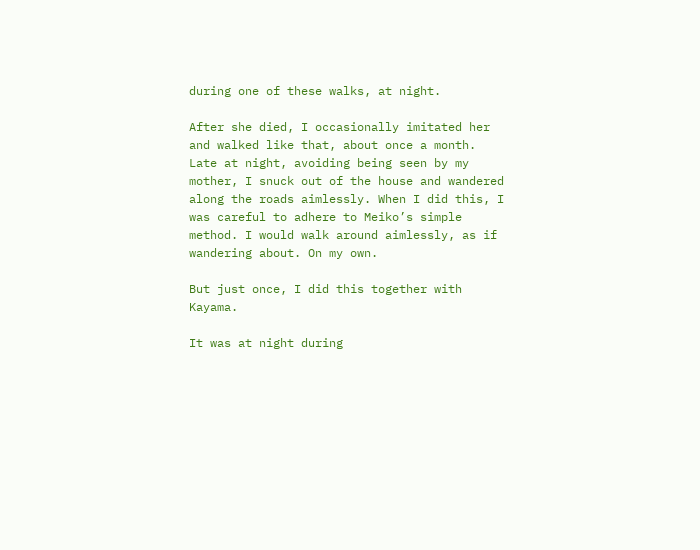during one of these walks, at night.

After she died, I occasionally imitated her and walked like that, about once a month. Late at night, avoiding being seen by my mother, I snuck out of the house and wandered along the roads aimlessly. When I did this, I was careful to adhere to Meiko’s simple method. I would walk around aimlessly, as if wandering about. On my own.

But just once, I did this together with Kayama.

It was at night during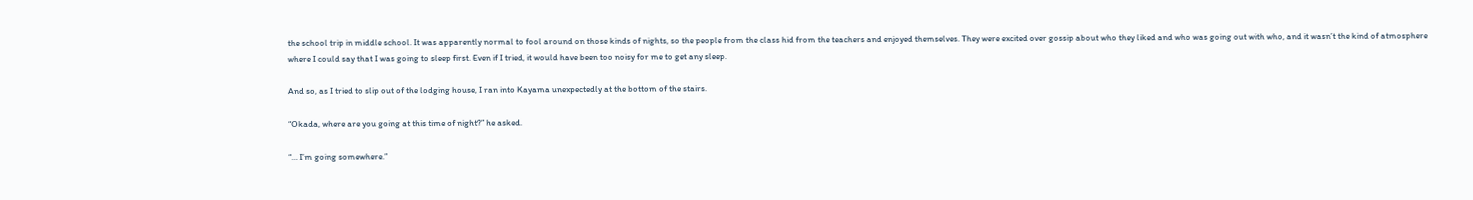the school trip in middle school. It was apparently normal to fool around on those kinds of nights, so the people from the class hid from the teachers and enjoyed themselves. They were excited over gossip about who they liked and who was going out with who, and it wasn’t the kind of atmosphere where I could say that I was going to sleep first. Even if I tried, it would have been too noisy for me to get any sleep.

And so, as I tried to slip out of the lodging house, I ran into Kayama unexpectedly at the bottom of the stairs.

“Okada, where are you going at this time of night?” he asked.

“… I’m going somewhere.”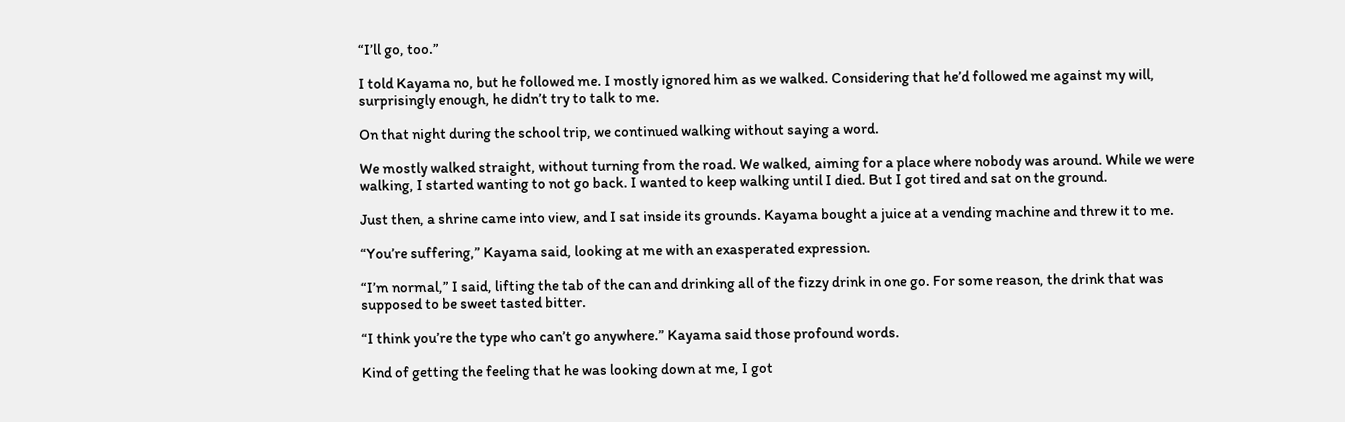“I’ll go, too.”

I told Kayama no, but he followed me. I mostly ignored him as we walked. Considering that he’d followed me against my will, surprisingly enough, he didn’t try to talk to me.

On that night during the school trip, we continued walking without saying a word.

We mostly walked straight, without turning from the road. We walked, aiming for a place where nobody was around. While we were walking, I started wanting to not go back. I wanted to keep walking until I died. But I got tired and sat on the ground.

Just then, a shrine came into view, and I sat inside its grounds. Kayama bought a juice at a vending machine and threw it to me.

“You’re suffering,” Kayama said, looking at me with an exasperated expression.

“I’m normal,” I said, lifting the tab of the can and drinking all of the fizzy drink in one go. For some reason, the drink that was supposed to be sweet tasted bitter.

“I think you’re the type who can’t go anywhere.” Kayama said those profound words.

Kind of getting the feeling that he was looking down at me, I got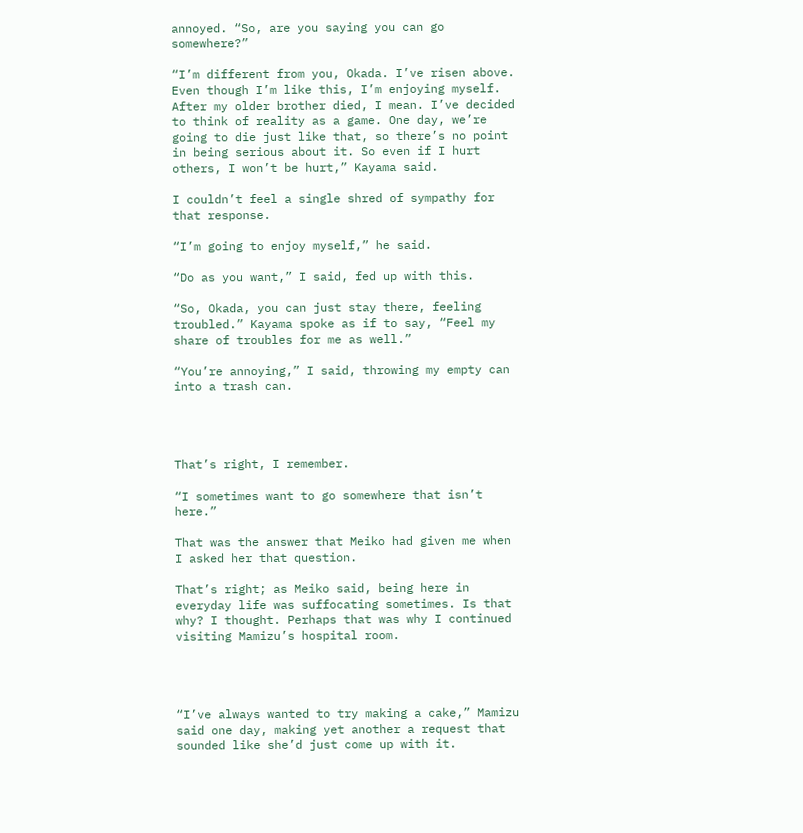annoyed. “So, are you saying you can go somewhere?”

“I’m different from you, Okada. I’ve risen above. Even though I’m like this, I’m enjoying myself. After my older brother died, I mean. I’ve decided to think of reality as a game. One day, we’re going to die just like that, so there’s no point in being serious about it. So even if I hurt others, I won’t be hurt,” Kayama said.

I couldn’t feel a single shred of sympathy for that response.

“I’m going to enjoy myself,” he said.

“Do as you want,” I said, fed up with this.

“So, Okada, you can just stay there, feeling troubled.” Kayama spoke as if to say, “Feel my share of troubles for me as well.”

“You’re annoying,” I said, throwing my empty can into a trash can.




That’s right, I remember.

“I sometimes want to go somewhere that isn’t here.”

That was the answer that Meiko had given me when I asked her that question.

That’s right; as Meiko said, being here in everyday life was suffocating sometimes. Is that why? I thought. Perhaps that was why I continued visiting Mamizu’s hospital room.




“I’ve always wanted to try making a cake,” Mamizu said one day, making yet another a request that sounded like she’d just come up with it.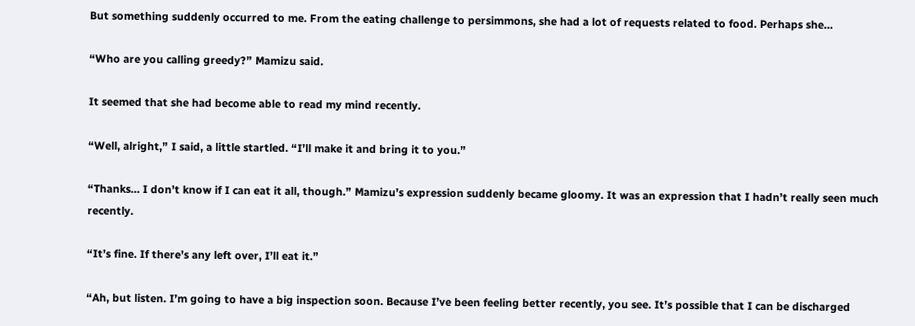But something suddenly occurred to me. From the eating challenge to persimmons, she had a lot of requests related to food. Perhaps she…

“Who are you calling greedy?” Mamizu said.

It seemed that she had become able to read my mind recently.

“Well, alright,” I said, a little startled. “I’ll make it and bring it to you.”

“Thanks… I don’t know if I can eat it all, though.” Mamizu’s expression suddenly became gloomy. It was an expression that I hadn’t really seen much recently.

“It’s fine. If there’s any left over, I’ll eat it.”

“Ah, but listen. I’m going to have a big inspection soon. Because I’ve been feeling better recently, you see. It’s possible that I can be discharged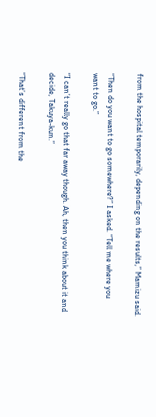from the hospital temporarily, depending on the results,” Mamizu said.

“Then do you want to go somewhere?” I asked. “Tell me where you want to go.”

“I can’t really go that far away though. Ah, then you think about it and decide, Takuya-kun.”

“That’s different from the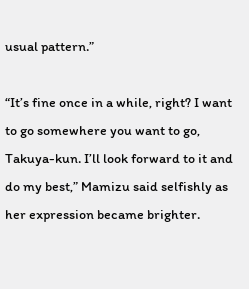usual pattern.”

“It’s fine once in a while, right? I want to go somewhere you want to go, Takuya-kun. I’ll look forward to it and do my best,” Mamizu said selfishly as her expression became brighter.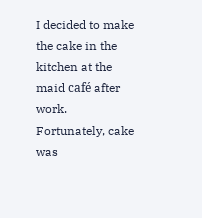I decided to make the cake in the kitchen at the maid café after work. Fortunately, cake was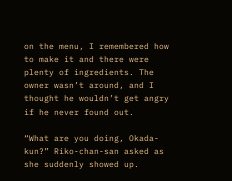on the menu, I remembered how to make it and there were plenty of ingredients. The owner wasn’t around, and I thought he wouldn’t get angry if he never found out.

“What are you doing, Okada-kun?” Riko-chan-san asked as she suddenly showed up.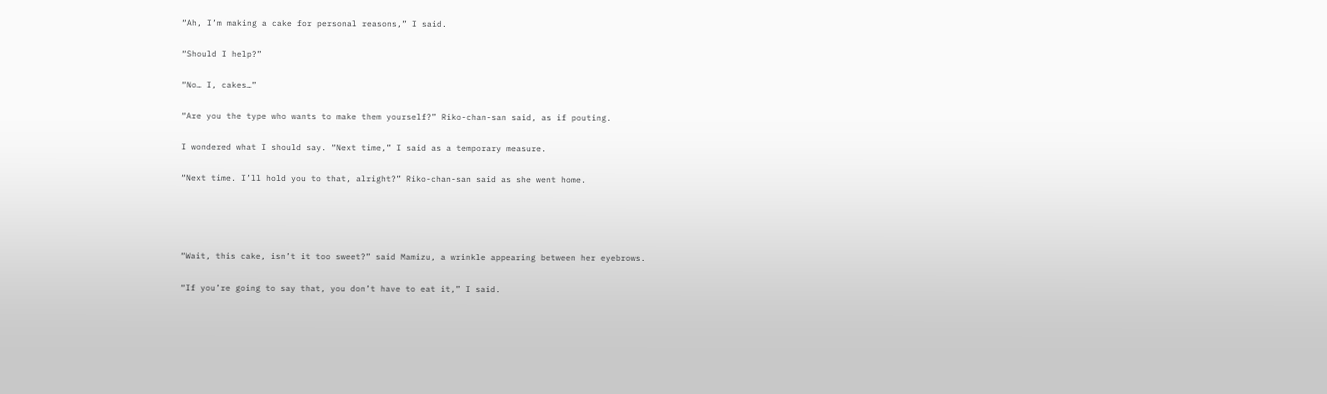“Ah, I’m making a cake for personal reasons,” I said.

“Should I help?”

“No… I, cakes…”

“Are you the type who wants to make them yourself?” Riko-chan-san said, as if pouting.

I wondered what I should say. “Next time,” I said as a temporary measure.

“Next time. I’ll hold you to that, alright?” Riko-chan-san said as she went home.




“Wait, this cake, isn’t it too sweet?” said Mamizu, a wrinkle appearing between her eyebrows.

“If you’re going to say that, you don’t have to eat it,” I said.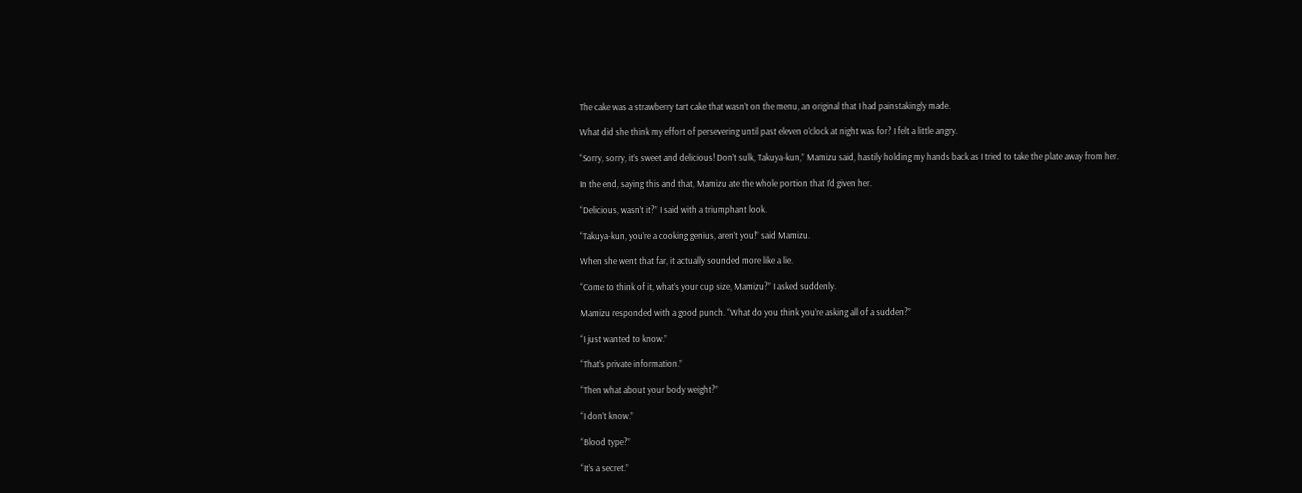The cake was a strawberry tart cake that wasn’t on the menu, an original that I had painstakingly made.

What did she think my effort of persevering until past eleven o’clock at night was for? I felt a little angry.

“Sorry, sorry, it’s sweet and delicious! Don’t sulk, Takuya-kun,” Mamizu said, hastily holding my hands back as I tried to take the plate away from her.

In the end, saying this and that, Mamizu ate the whole portion that I’d given her.

“Delicious, wasn’t it?” I said with a triumphant look.

“Takuya-kun, you’re a cooking genius, aren’t you!” said Mamizu.

When she went that far, it actually sounded more like a lie.

“Come to think of it, what’s your cup size, Mamizu?” I asked suddenly.

Mamizu responded with a good punch. “What do you think you’re asking all of a sudden?”

“I just wanted to know.”

“That’s private information.”

“Then what about your body weight?”

“I don’t know.”

“Blood type?”

“It’s a secret.”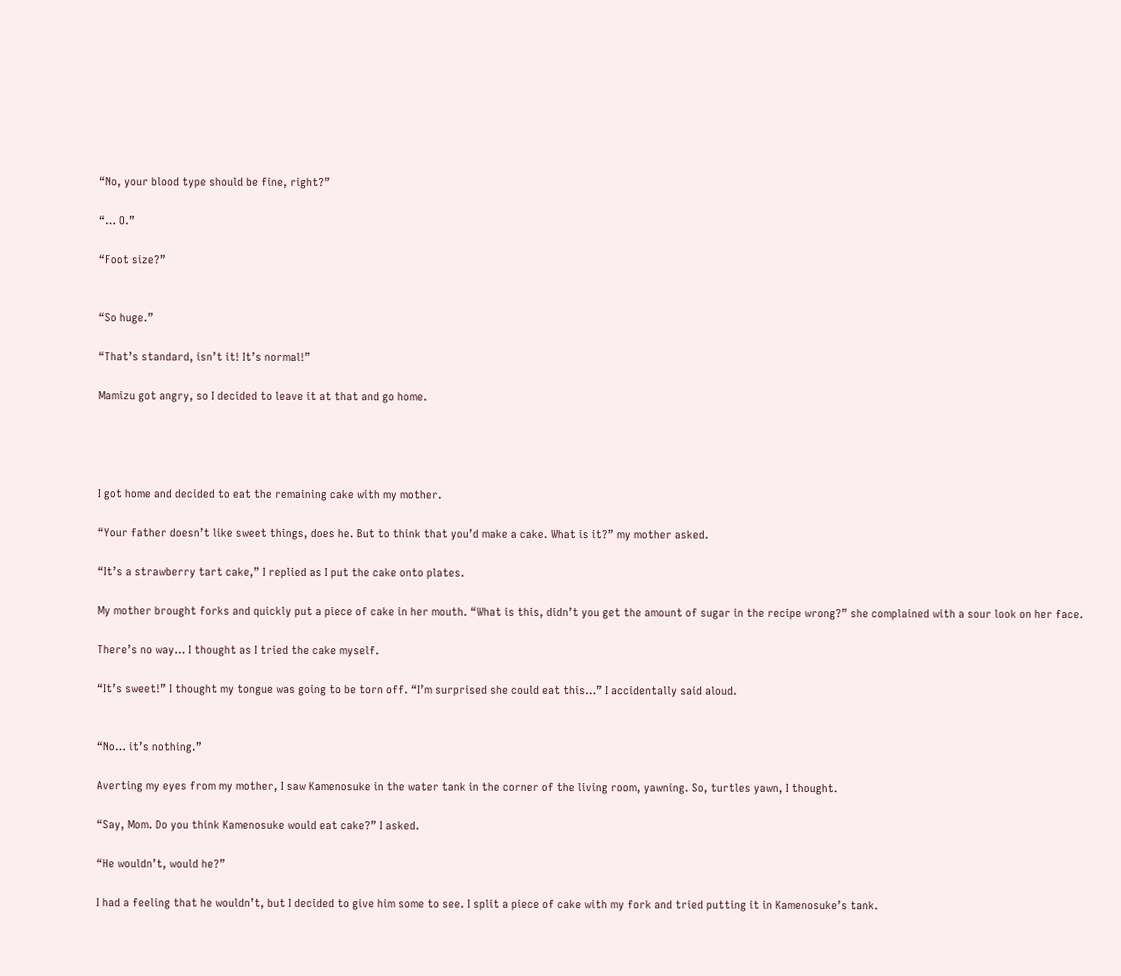“No, your blood type should be fine, right?”

“… O.”

“Foot size?”


“So huge.”

“That’s standard, isn’t it! It’s normal!”

Mamizu got angry, so I decided to leave it at that and go home.




I got home and decided to eat the remaining cake with my mother.

“Your father doesn’t like sweet things, does he. But to think that you’d make a cake. What is it?” my mother asked.

“It’s a strawberry tart cake,” I replied as I put the cake onto plates.

My mother brought forks and quickly put a piece of cake in her mouth. “What is this, didn’t you get the amount of sugar in the recipe wrong?” she complained with a sour look on her face.

There’s no way… I thought as I tried the cake myself.

“It’s sweet!” I thought my tongue was going to be torn off. “I’m surprised she could eat this…” I accidentally said aloud.


“No… it’s nothing.”

Averting my eyes from my mother, I saw Kamenosuke in the water tank in the corner of the living room, yawning. So, turtles yawn, I thought.

“Say, Mom. Do you think Kamenosuke would eat cake?” I asked.

“He wouldn’t, would he?”

I had a feeling that he wouldn’t, but I decided to give him some to see. I split a piece of cake with my fork and tried putting it in Kamenosuke’s tank.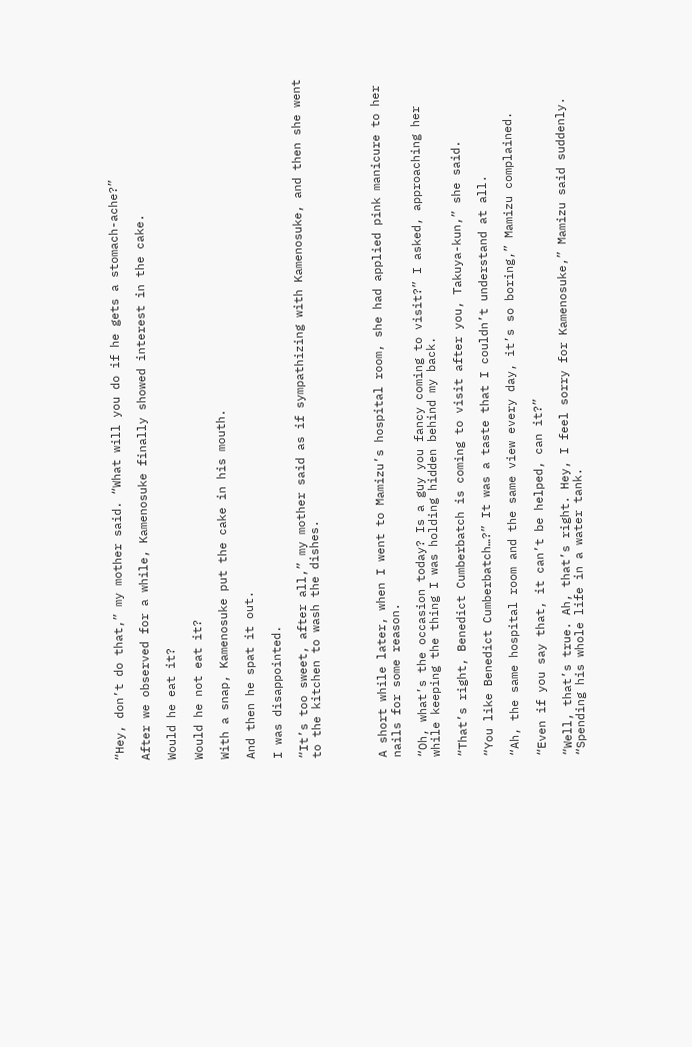“Hey, don’t do that,” my mother said. “What will you do if he gets a stomach-ache?”

After we observed for a while, Kamenosuke finally showed interest in the cake.

Would he eat it?

Would he not eat it?

With a snap, Kamenosuke put the cake in his mouth.

And then he spat it out.

I was disappointed.

“It’s too sweet, after all,” my mother said as if sympathizing with Kamenosuke, and then she went to the kitchen to wash the dishes.




A short while later, when I went to Mamizu’s hospital room, she had applied pink manicure to her nails for some reason.

“Oh, what’s the occasion today? Is a guy you fancy coming to visit?” I asked, approaching her while keeping the thing I was holding hidden behind my back.

“That’s right, Benedict Cumberbatch is coming to visit after you, Takuya-kun,” she said.

“You like Benedict Cumberbatch…?” It was a taste that I couldn’t understand at all.

“Ah, the same hospital room and the same view every day, it’s so boring,” Mamizu complained.

“Even if you say that, it can’t be helped, can it?”

“Well, that’s true. Ah, that’s right. Hey, I feel sorry for Kamenosuke,” Mamizu said suddenly. “Spending his whole life in a water tank.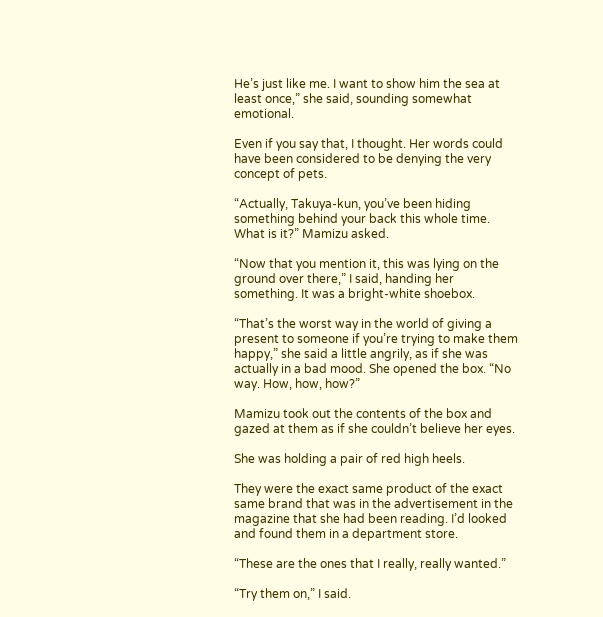He’s just like me. I want to show him the sea at least once,” she said, sounding somewhat emotional.

Even if you say that, I thought. Her words could have been considered to be denying the very concept of pets.

“Actually, Takuya-kun, you’ve been hiding something behind your back this whole time. What is it?” Mamizu asked.

“Now that you mention it, this was lying on the ground over there,” I said, handing her something. It was a bright-white shoebox.

“That’s the worst way in the world of giving a present to someone if you’re trying to make them happy,” she said a little angrily, as if she was actually in a bad mood. She opened the box. “No way. How, how, how?”

Mamizu took out the contents of the box and gazed at them as if she couldn’t believe her eyes.

She was holding a pair of red high heels.

They were the exact same product of the exact same brand that was in the advertisement in the magazine that she had been reading. I’d looked and found them in a department store.

“These are the ones that I really, really wanted.”

“Try them on,” I said.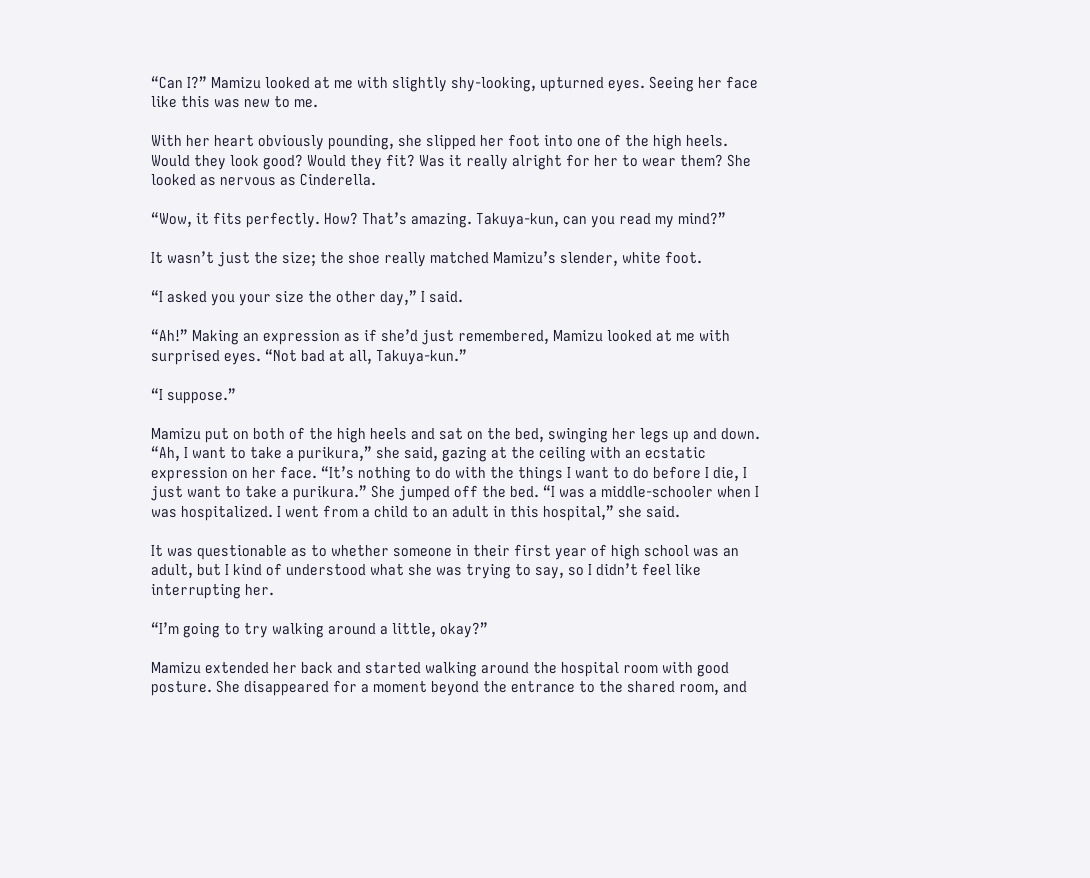“Can I?” Mamizu looked at me with slightly shy-looking, upturned eyes. Seeing her face like this was new to me.

With her heart obviously pounding, she slipped her foot into one of the high heels. Would they look good? Would they fit? Was it really alright for her to wear them? She looked as nervous as Cinderella.

“Wow, it fits perfectly. How? That’s amazing. Takuya-kun, can you read my mind?”

It wasn’t just the size; the shoe really matched Mamizu’s slender, white foot.

“I asked you your size the other day,” I said.

“Ah!” Making an expression as if she’d just remembered, Mamizu looked at me with surprised eyes. “Not bad at all, Takuya-kun.”

“I suppose.”

Mamizu put on both of the high heels and sat on the bed, swinging her legs up and down. “Ah, I want to take a purikura,” she said, gazing at the ceiling with an ecstatic expression on her face. “It’s nothing to do with the things I want to do before I die, I just want to take a purikura.” She jumped off the bed. “I was a middle-schooler when I was hospitalized. I went from a child to an adult in this hospital,” she said.

It was questionable as to whether someone in their first year of high school was an adult, but I kind of understood what she was trying to say, so I didn’t feel like interrupting her.

“I’m going to try walking around a little, okay?”

Mamizu extended her back and started walking around the hospital room with good posture. She disappeared for a moment beyond the entrance to the shared room, and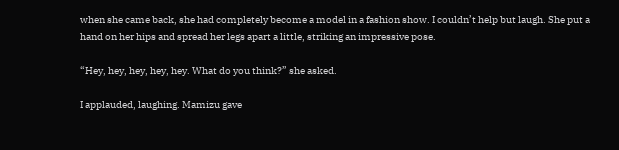when she came back, she had completely become a model in a fashion show. I couldn’t help but laugh. She put a hand on her hips and spread her legs apart a little, striking an impressive pose.

“Hey, hey, hey, hey, hey. What do you think?” she asked.

I applauded, laughing. Mamizu gave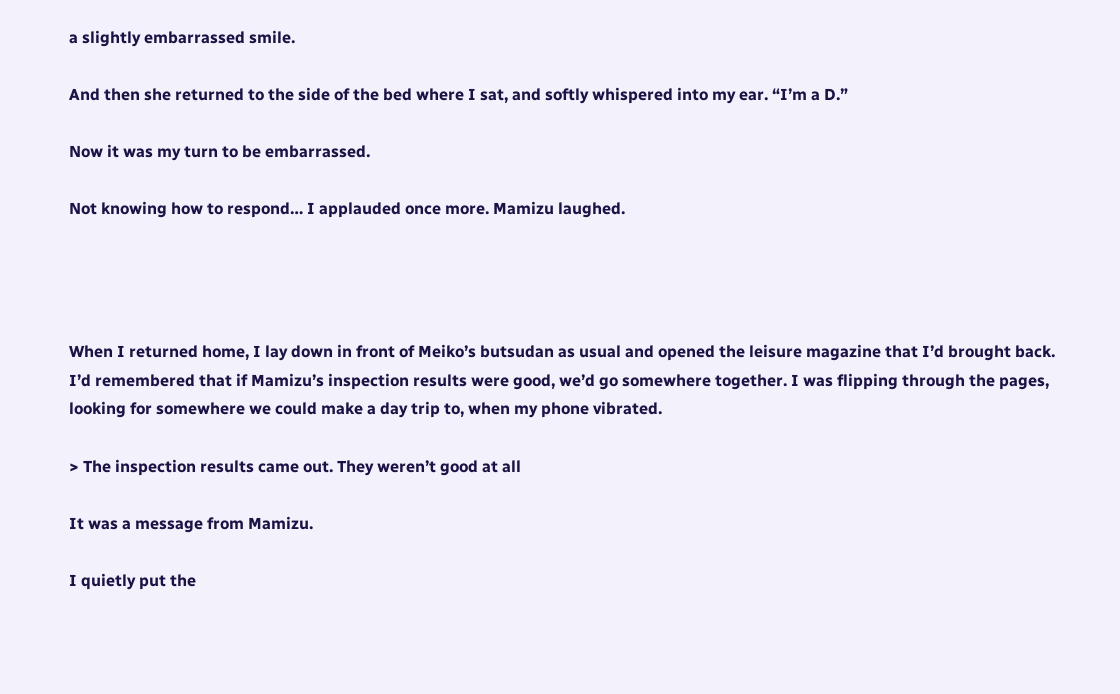a slightly embarrassed smile.

And then she returned to the side of the bed where I sat, and softly whispered into my ear. “I’m a D.”

Now it was my turn to be embarrassed.

Not knowing how to respond… I applauded once more. Mamizu laughed.




When I returned home, I lay down in front of Meiko’s butsudan as usual and opened the leisure magazine that I’d brought back. I’d remembered that if Mamizu’s inspection results were good, we’d go somewhere together. I was flipping through the pages, looking for somewhere we could make a day trip to, when my phone vibrated.

> The inspection results came out. They weren’t good at all

It was a message from Mamizu.

I quietly put the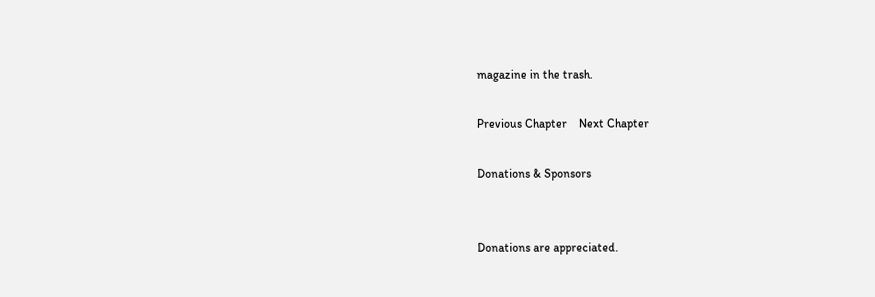magazine in the trash.

Previous Chapter    Next Chapter

Donations & Sponsors


Donations are appreciated.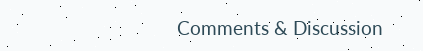Comments & Discussion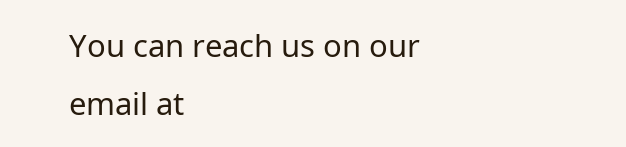You can reach us on our email at